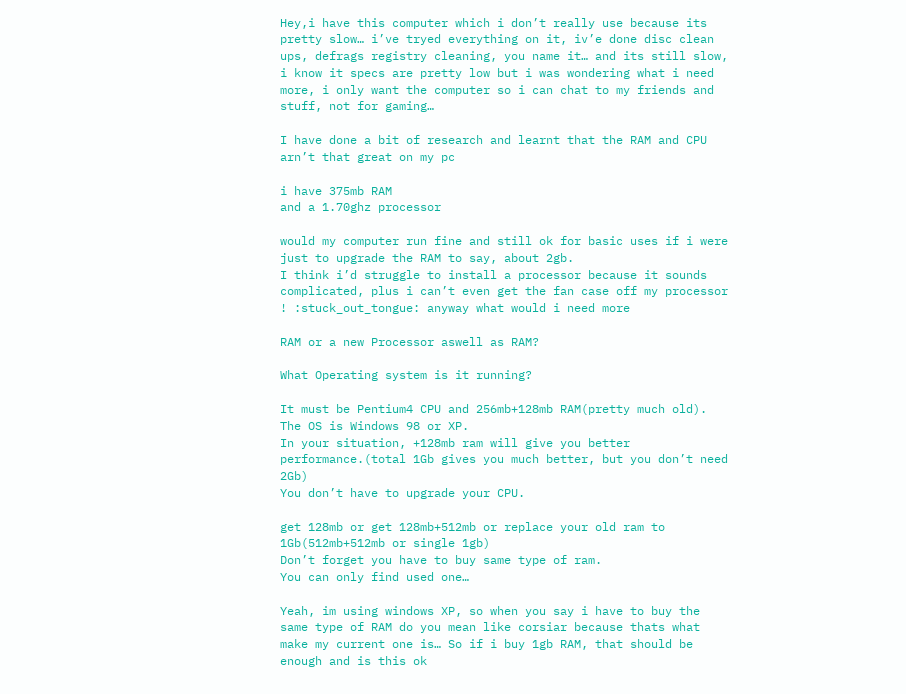Hey,i have this computer which i don’t really use because its pretty slow… i’ve tryed everything on it, iv’e done disc clean ups, defrags registry cleaning, you name it… and its still slow, i know it specs are pretty low but i was wondering what i need more, i only want the computer so i can chat to my friends and stuff, not for gaming…

I have done a bit of research and learnt that the RAM and CPU arn’t that great on my pc

i have 375mb RAM
and a 1.70ghz processor

would my computer run fine and still ok for basic uses if i were just to upgrade the RAM to say, about 2gb.
I think i’d struggle to install a processor because it sounds complicated, plus i can’t even get the fan case off my processor ! :stuck_out_tongue: anyway what would i need more

RAM or a new Processor aswell as RAM?

What Operating system is it running?

It must be Pentium4 CPU and 256mb+128mb RAM(pretty much old).
The OS is Windows 98 or XP.
In your situation, +128mb ram will give you better performance.(total 1Gb gives you much better, but you don’t need 2Gb)
You don’t have to upgrade your CPU.

get 128mb or get 128mb+512mb or replace your old ram to 1Gb(512mb+512mb or single 1gb)
Don’t forget you have to buy same type of ram.
You can only find used one…

Yeah, im using windows XP, so when you say i have to buy the same type of RAM do you mean like corsiar because thats what make my current one is… So if i buy 1gb RAM, that should be enough and is this ok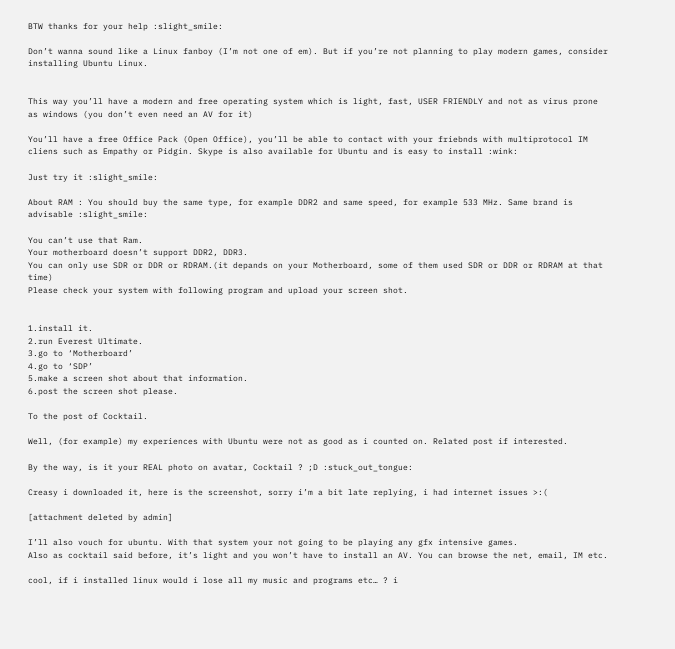BTW thanks for your help :slight_smile:

Don’t wanna sound like a Linux fanboy (I’m not one of em). But if you’re not planning to play modern games, consider installing Ubuntu Linux.


This way you’ll have a modern and free operating system which is light, fast, USER FRIENDLY and not as virus prone as windows (you don’t even need an AV for it)

You’ll have a free Office Pack (Open Office), you’ll be able to contact with your friebnds with multiprotocol IM cliens such as Empathy or Pidgin. Skype is also available for Ubuntu and is easy to install :wink:

Just try it :slight_smile:

About RAM : You should buy the same type, for example DDR2 and same speed, for example 533 MHz. Same brand is advisable :slight_smile:

You can’t use that Ram.
Your motherboard doesn’t support DDR2, DDR3.
You can only use SDR or DDR or RDRAM.(it depands on your Motherboard, some of them used SDR or DDR or RDRAM at that time)
Please check your system with following program and upload your screen shot.


1.install it.
2.run Everest Ultimate.
3.go to ‘Motherboard’
4.go to ‘SDP’
5.make a screen shot about that information.
6.post the screen shot please.

To the post of Cocktail.

Well, (for example) my experiences with Ubuntu were not as good as i counted on. Related post if interested.

By the way, is it your REAL photo on avatar, Cocktail ? ;D :stuck_out_tongue:

Creasy i downloaded it, here is the screenshot, sorry i’m a bit late replying, i had internet issues >:(

[attachment deleted by admin]

I’ll also vouch for ubuntu. With that system your not going to be playing any gfx intensive games.
Also as cocktail said before, it’s light and you won’t have to install an AV. You can browse the net, email, IM etc.

cool, if i installed linux would i lose all my music and programs etc… ? i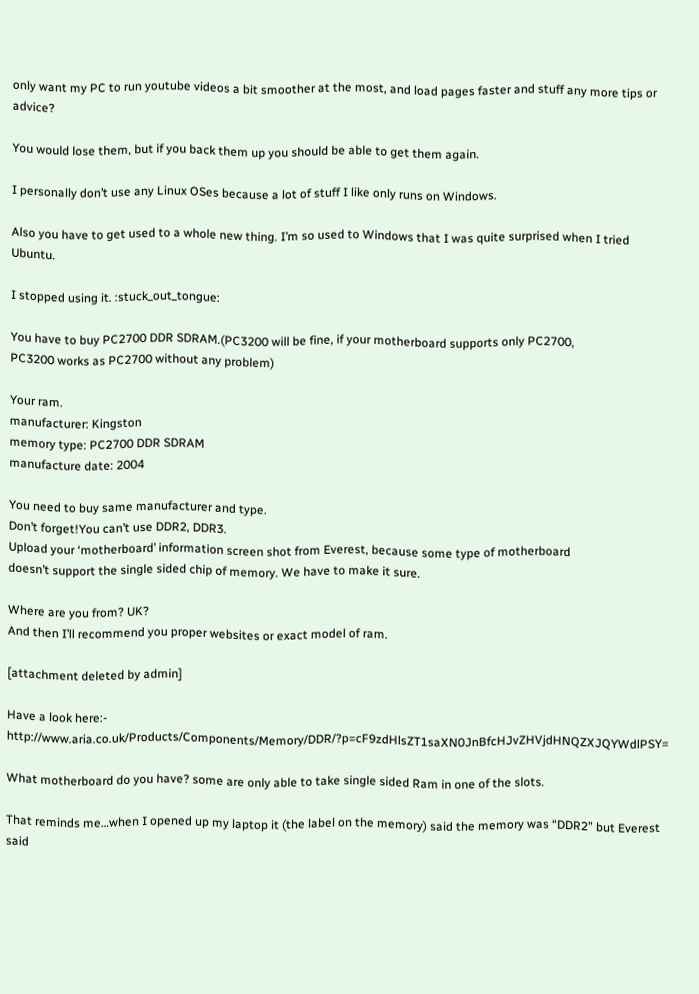only want my PC to run youtube videos a bit smoother at the most, and load pages faster and stuff any more tips or advice?

You would lose them, but if you back them up you should be able to get them again.

I personally don’t use any Linux OSes because a lot of stuff I like only runs on Windows.

Also you have to get used to a whole new thing. I’m so used to Windows that I was quite surprised when I tried Ubuntu.

I stopped using it. :stuck_out_tongue:

You have to buy PC2700 DDR SDRAM.(PC3200 will be fine, if your motherboard supports only PC2700,
PC3200 works as PC2700 without any problem)

Your ram.
manufacturer: Kingston
memory type: PC2700 DDR SDRAM
manufacture date: 2004

You need to buy same manufacturer and type.
Don’t forget!You can’t use DDR2, DDR3.
Upload your ‘motherboard’ information screen shot from Everest, because some type of motherboard
doesn’t support the single sided chip of memory. We have to make it sure.

Where are you from? UK?
And then I’ll recommend you proper websites or exact model of ram.

[attachment deleted by admin]

Have a look here:- http://www.aria.co.uk/Products/Components/Memory/DDR/?p=cF9zdHlsZT1saXN0JnBfcHJvZHVjdHNQZXJQYWdlPSY=

What motherboard do you have? some are only able to take single sided Ram in one of the slots.

That reminds me…when I opened up my laptop it (the label on the memory) said the memory was “DDR2” but Everest said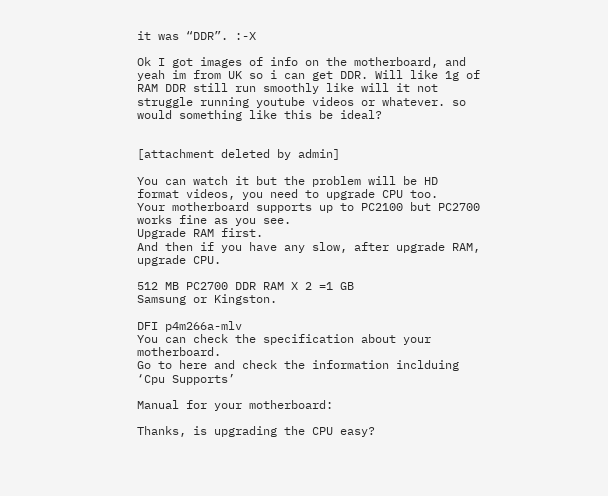it was “DDR”. :-X

Ok I got images of info on the motherboard, and yeah im from UK so i can get DDR. Will like 1g of RAM DDR still run smoothly like will it not struggle running youtube videos or whatever. so would something like this be ideal?


[attachment deleted by admin]

You can watch it but the problem will be HD format videos, you need to upgrade CPU too.
Your motherboard supports up to PC2100 but PC2700 works fine as you see.
Upgrade RAM first.
And then if you have any slow, after upgrade RAM, upgrade CPU.

512 MB PC2700 DDR RAM X 2 =1 GB
Samsung or Kingston.

DFI p4m266a-mlv
You can check the specification about your motherboard.
Go to here and check the information inclduing ‘Cpu Supports’

Manual for your motherboard:

Thanks, is upgrading the CPU easy?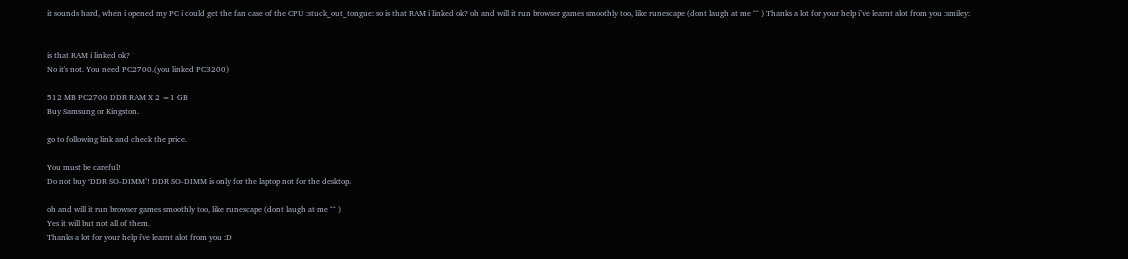it sounds hard, when i opened my PC i could get the fan case of the CPU :stuck_out_tongue: so is that RAM i linked ok? oh and will it run browser games smoothly too, like runescape (dont laugh at me ^^ ) Thanks a lot for your help i’ve learnt alot from you :smiley:


is that RAM i linked ok?
No it's not. You need PC2700.(you linked PC3200)

512 MB PC2700 DDR RAM X 2 =1 GB
Buy Samsung or Kingston.

go to following link and check the price.

You must be careful!
Do not buy ‘DDR SO-DIMM’! DDR SO-DIMM is only for the laptop not for the desktop.

oh and will it run browser games smoothly too, like runescape (dont laugh at me ^^ )
Yes it will but not all of them.
Thanks a lot for your help i've learnt alot from you :D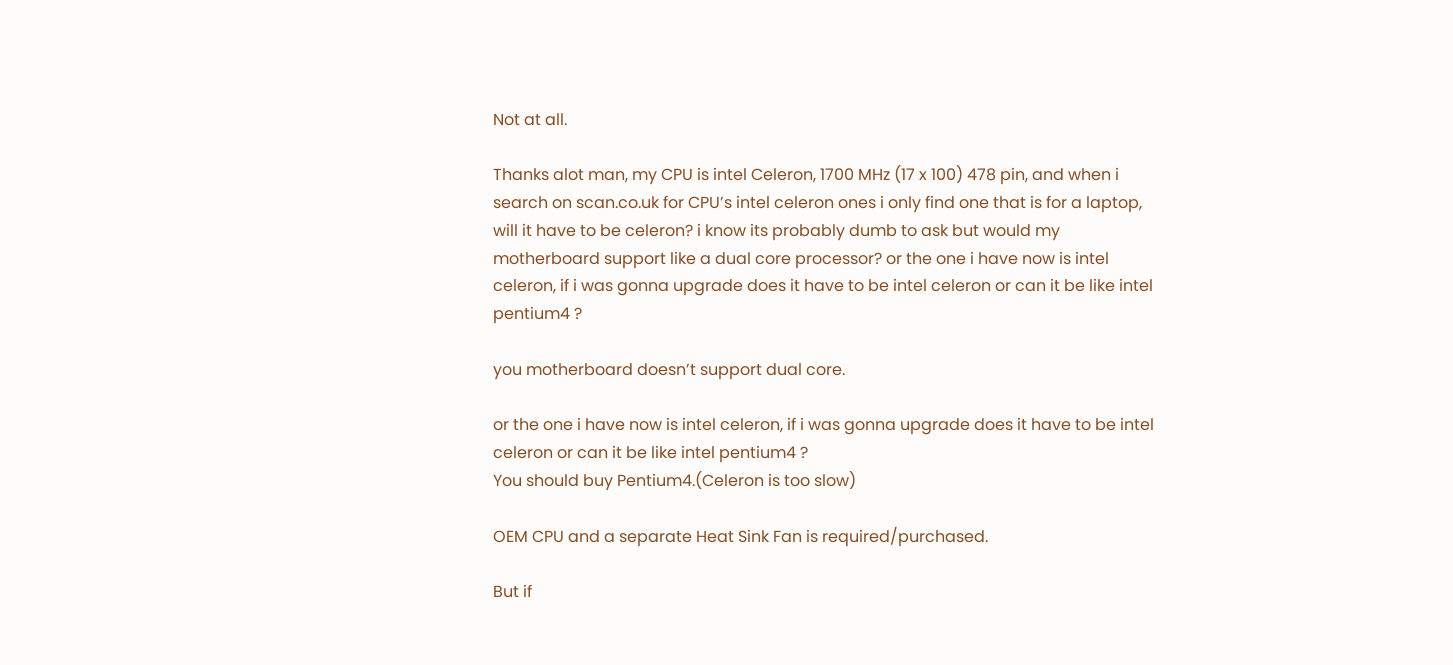Not at all.

Thanks alot man, my CPU is intel Celeron, 1700 MHz (17 x 100) 478 pin, and when i search on scan.co.uk for CPU’s intel celeron ones i only find one that is for a laptop, will it have to be celeron? i know its probably dumb to ask but would my motherboard support like a dual core processor? or the one i have now is intel celeron, if i was gonna upgrade does it have to be intel celeron or can it be like intel pentium4 ?

you motherboard doesn’t support dual core.

or the one i have now is intel celeron, if i was gonna upgrade does it have to be intel celeron or can it be like intel pentium4 ?
You should buy Pentium4.(Celeron is too slow)

OEM CPU and a separate Heat Sink Fan is required/purchased.

But if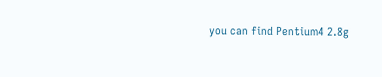you can find Pentium4 2.8g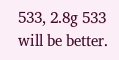533, 2.8g 533 will be better.